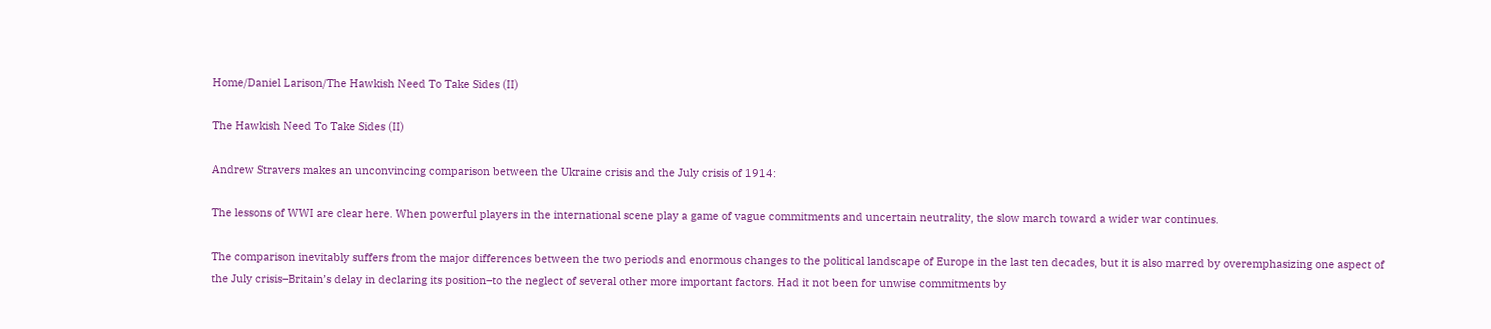Home/Daniel Larison/The Hawkish Need To Take Sides (II)

The Hawkish Need To Take Sides (II)

Andrew Stravers makes an unconvincing comparison between the Ukraine crisis and the July crisis of 1914:

The lessons of WWI are clear here. When powerful players in the international scene play a game of vague commitments and uncertain neutrality, the slow march toward a wider war continues.

The comparison inevitably suffers from the major differences between the two periods and enormous changes to the political landscape of Europe in the last ten decades, but it is also marred by overemphasizing one aspect of the July crisis–Britain’s delay in declaring its position–to the neglect of several other more important factors. Had it not been for unwise commitments by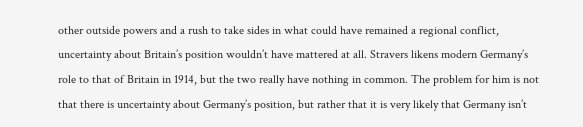other outside powers and a rush to take sides in what could have remained a regional conflict, uncertainty about Britain’s position wouldn’t have mattered at all. Stravers likens modern Germany’s role to that of Britain in 1914, but the two really have nothing in common. The problem for him is not that there is uncertainty about Germany’s position, but rather that it is very likely that Germany isn’t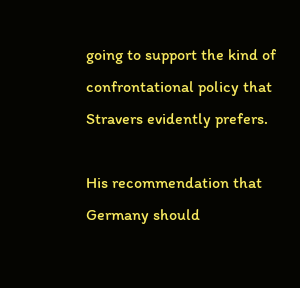going to support the kind of confrontational policy that Stravers evidently prefers.

His recommendation that Germany should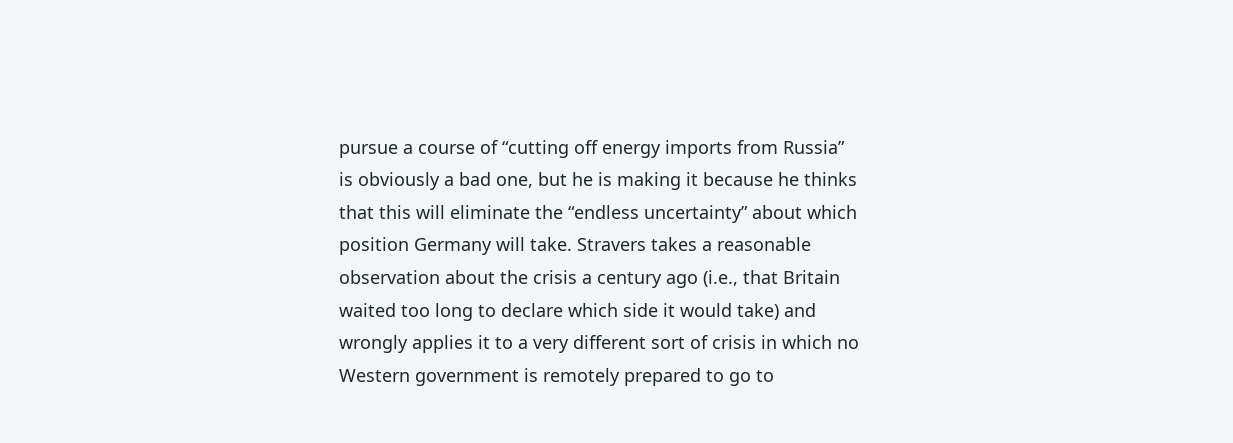pursue a course of “cutting off energy imports from Russia” is obviously a bad one, but he is making it because he thinks that this will eliminate the “endless uncertainty” about which position Germany will take. Stravers takes a reasonable observation about the crisis a century ago (i.e., that Britain waited too long to declare which side it would take) and wrongly applies it to a very different sort of crisis in which no Western government is remotely prepared to go to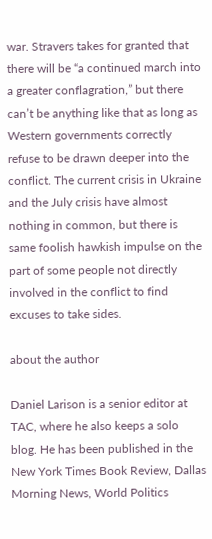war. Stravers takes for granted that there will be “a continued march into a greater conflagration,” but there can’t be anything like that as long as Western governments correctly refuse to be drawn deeper into the conflict. The current crisis in Ukraine and the July crisis have almost nothing in common, but there is same foolish hawkish impulse on the part of some people not directly involved in the conflict to find excuses to take sides.

about the author

Daniel Larison is a senior editor at TAC, where he also keeps a solo blog. He has been published in the New York Times Book Review, Dallas Morning News, World Politics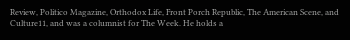Review, Politico Magazine, Orthodox Life, Front Porch Republic, The American Scene, and Culture11, and was a columnist for The Week. He holds a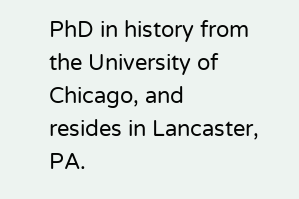PhD in history from the University of Chicago, and resides in Lancaster, PA.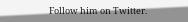Follow him on Twitter.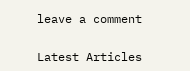leave a comment

Latest Articles